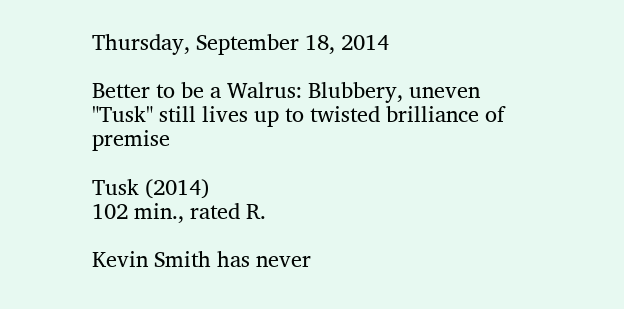Thursday, September 18, 2014

Better to be a Walrus: Blubbery, uneven "Tusk" still lives up to twisted brilliance of premise

Tusk (2014)
102 min., rated R.

Kevin Smith has never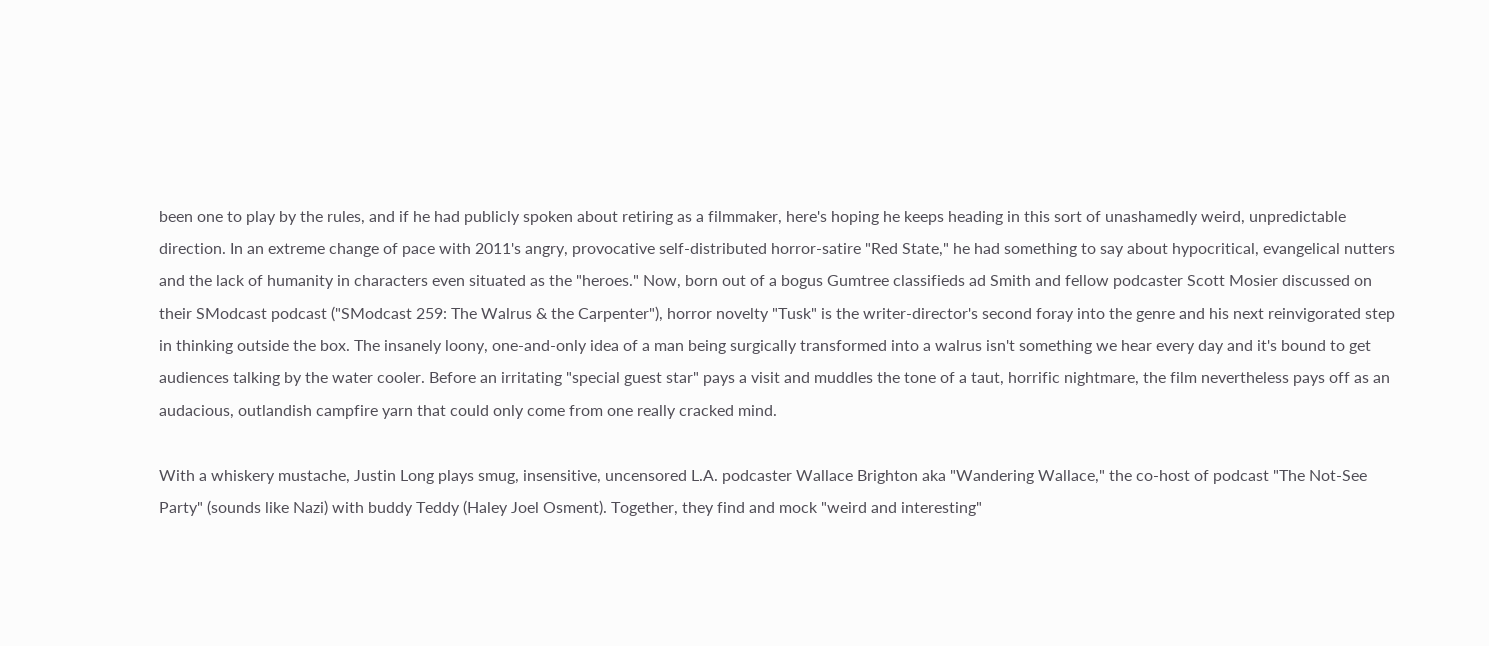been one to play by the rules, and if he had publicly spoken about retiring as a filmmaker, here's hoping he keeps heading in this sort of unashamedly weird, unpredictable direction. In an extreme change of pace with 2011's angry, provocative self-distributed horror-satire "Red State," he had something to say about hypocritical, evangelical nutters and the lack of humanity in characters even situated as the "heroes." Now, born out of a bogus Gumtree classifieds ad Smith and fellow podcaster Scott Mosier discussed on their SModcast podcast ("SModcast 259: The Walrus & the Carpenter"), horror novelty "Tusk" is the writer-director's second foray into the genre and his next reinvigorated step in thinking outside the box. The insanely loony, one-and-only idea of a man being surgically transformed into a walrus isn't something we hear every day and it's bound to get audiences talking by the water cooler. Before an irritating "special guest star" pays a visit and muddles the tone of a taut, horrific nightmare, the film nevertheless pays off as an audacious, outlandish campfire yarn that could only come from one really cracked mind.

With a whiskery mustache, Justin Long plays smug, insensitive, uncensored L.A. podcaster Wallace Brighton aka "Wandering Wallace," the co-host of podcast "The Not-See Party" (sounds like Nazi) with buddy Teddy (Haley Joel Osment). Together, they find and mock "weird and interesting"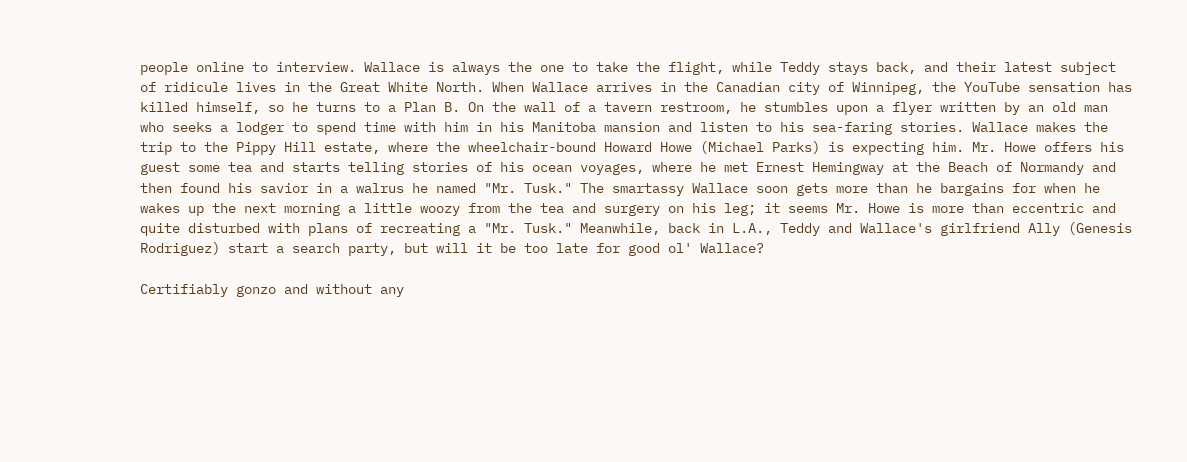people online to interview. Wallace is always the one to take the flight, while Teddy stays back, and their latest subject of ridicule lives in the Great White North. When Wallace arrives in the Canadian city of Winnipeg, the YouTube sensation has killed himself, so he turns to a Plan B. On the wall of a tavern restroom, he stumbles upon a flyer written by an old man who seeks a lodger to spend time with him in his Manitoba mansion and listen to his sea-faring stories. Wallace makes the trip to the Pippy Hill estate, where the wheelchair-bound Howard Howe (Michael Parks) is expecting him. Mr. Howe offers his guest some tea and starts telling stories of his ocean voyages, where he met Ernest Hemingway at the Beach of Normandy and then found his savior in a walrus he named "Mr. Tusk." The smartassy Wallace soon gets more than he bargains for when he wakes up the next morning a little woozy from the tea and surgery on his leg; it seems Mr. Howe is more than eccentric and quite disturbed with plans of recreating a "Mr. Tusk." Meanwhile, back in L.A., Teddy and Wallace's girlfriend Ally (Genesis Rodriguez) start a search party, but will it be too late for good ol' Wallace?

Certifiably gonzo and without any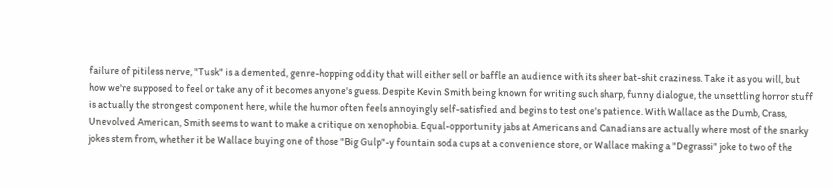failure of pitiless nerve, "Tusk" is a demented, genre-hopping oddity that will either sell or baffle an audience with its sheer bat-shit craziness. Take it as you will, but how we're supposed to feel or take any of it becomes anyone's guess. Despite Kevin Smith being known for writing such sharp, funny dialogue, the unsettling horror stuff is actually the strongest component here, while the humor often feels annoyingly self-satisfied and begins to test one's patience. With Wallace as the Dumb, Crass, Unevolved American, Smith seems to want to make a critique on xenophobia. Equal-opportunity jabs at Americans and Canadians are actually where most of the snarky jokes stem from, whether it be Wallace buying one of those "Big Gulp"-y fountain soda cups at a convenience store, or Wallace making a "Degrassi" joke to two of the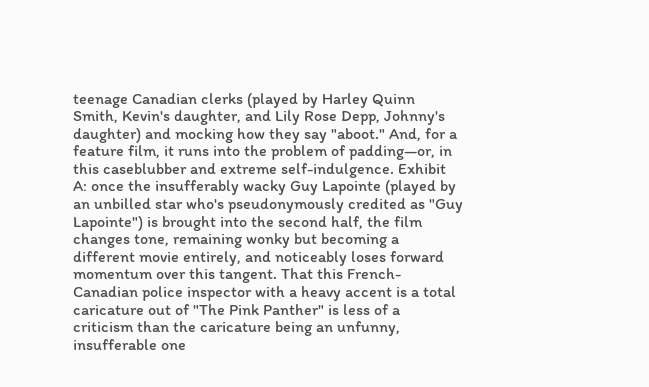teenage Canadian clerks (played by Harley Quinn Smith, Kevin's daughter, and Lily Rose Depp, Johnny's daughter) and mocking how they say "aboot." And, for a feature film, it runs into the problem of padding—or, in this caseblubber and extreme self-indulgence. Exhibit A: once the insufferably wacky Guy Lapointe (played by an unbilled star who's pseudonymously credited as "Guy Lapointe") is brought into the second half, the film changes tone, remaining wonky but becoming a different movie entirely, and noticeably loses forward momentum over this tangent. That this French-Canadian police inspector with a heavy accent is a total caricature out of "The Pink Panther" is less of a criticism than the caricature being an unfunny, insufferable one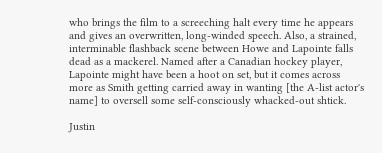who brings the film to a screeching halt every time he appears and gives an overwritten, long-winded speech. Also, a strained, interminable flashback scene between Howe and Lapointe falls dead as a mackerel. Named after a Canadian hockey player, Lapointe might have been a hoot on set, but it comes across more as Smith getting carried away in wanting [the A-list actor's name] to oversell some self-consciously whacked-out shtick.

Justin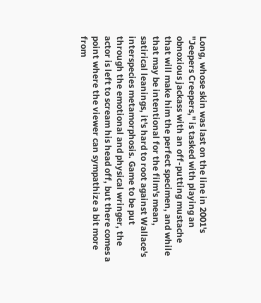Long, whose skin was last on the line in 2001's "Jeepers Creepers," is tasked with playing an obnoxious jackass with an off-putting mustache that will make him the perfect specimen, and while that may be intentional for the film's mean, satirical leanings, it's hard to root against Wallace's interspecies metamorphosis. Game to be put through the emotional and physical wringer, the actor is left to scream his head off, but there comes a point where the viewer can sympathize a bit more from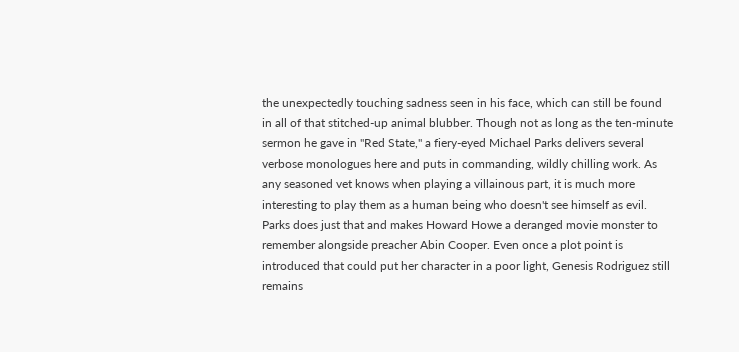the unexpectedly touching sadness seen in his face, which can still be found in all of that stitched-up animal blubber. Though not as long as the ten-minute sermon he gave in "Red State," a fiery-eyed Michael Parks delivers several verbose monologues here and puts in commanding, wildly chilling work. As any seasoned vet knows when playing a villainous part, it is much more interesting to play them as a human being who doesn't see himself as evil. Parks does just that and makes Howard Howe a deranged movie monster to remember alongside preacher Abin Cooper. Even once a plot point is introduced that could put her character in a poor light, Genesis Rodriguez still remains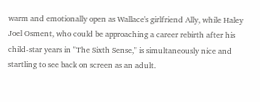warm and emotionally open as Wallace's girlfriend Ally, while Haley Joel Osment, who could be approaching a career rebirth after his child-star years in "The Sixth Sense," is simultaneously nice and startling to see back on screen as an adult.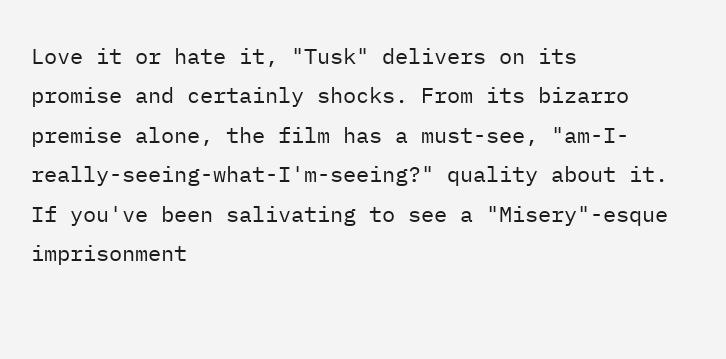Love it or hate it, "Tusk" delivers on its promise and certainly shocks. From its bizarro premise alone, the film has a must-see, "am-I-really-seeing-what-I'm-seeing?" quality about it. If you've been salivating to see a "Misery"-esque imprisonment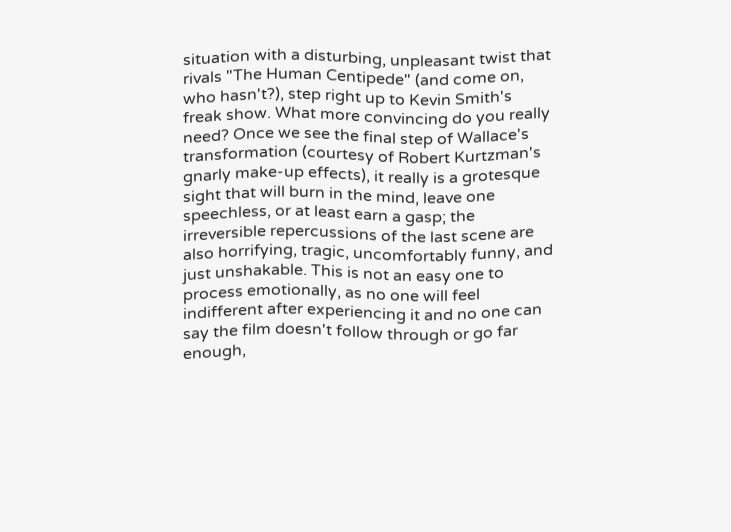situation with a disturbing, unpleasant twist that rivals "The Human Centipede" (and come on, who hasn't?), step right up to Kevin Smith's freak show. What more convincing do you really need? Once we see the final step of Wallace's transformation (courtesy of Robert Kurtzman's gnarly make-up effects), it really is a grotesque sight that will burn in the mind, leave one speechless, or at least earn a gasp; the irreversible repercussions of the last scene are also horrifying, tragic, uncomfortably funny, and just unshakable. This is not an easy one to process emotionally, as no one will feel indifferent after experiencing it and no one can say the film doesn't follow through or go far enough,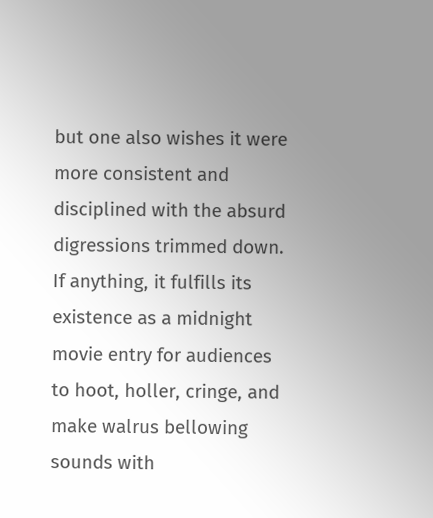but one also wishes it were more consistent and disciplined with the absurd digressions trimmed down. If anything, it fulfills its existence as a midnight movie entry for audiences to hoot, holler, cringe, and make walrus bellowing sounds with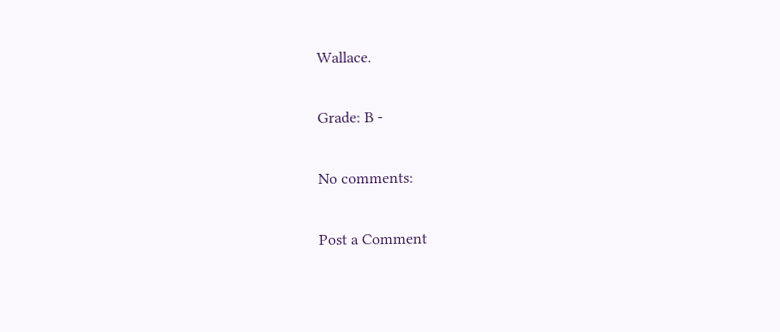Wallace.

Grade: B -

No comments:

Post a Comment